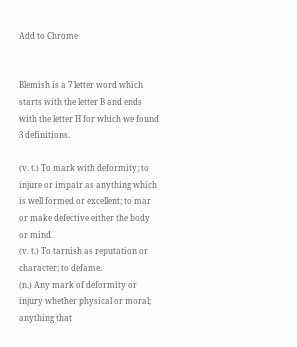Add to Chrome


Blemish is a 7 letter word which starts with the letter B and ends with the letter H for which we found 3 definitions.

(v. t.) To mark with deformity; to injure or impair as anything which is well formed or excellent; to mar or make defective either the body or mind.
(v. t.) To tarnish as reputation or character; to defame.
(n.) Any mark of deformity or injury whether physical or moral; anything that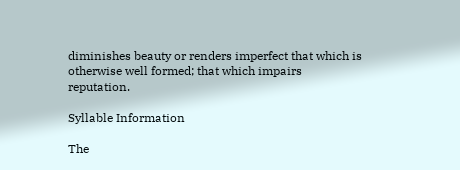diminishes beauty or renders imperfect that which is otherwise well formed; that which impairs reputation.

Syllable Information

The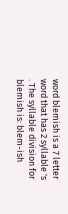word blemish is a 7 letter word that has 2 syllable 's . The syllable division for blemish is: blem-ish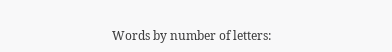Words by number of letters: